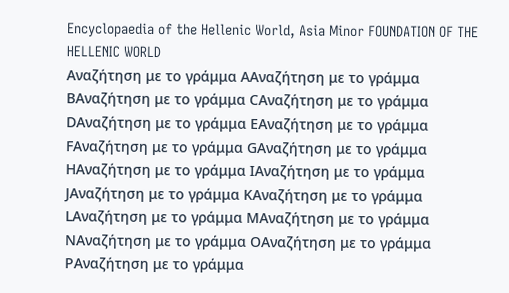Encyclopaedia of the Hellenic World, Asia Minor FOUNDATION OF THE HELLENIC WORLD
Αναζήτηση με το γράμμα AΑναζήτηση με το γράμμα BΑναζήτηση με το γράμμα CΑναζήτηση με το γράμμα DΑναζήτηση με το γράμμα EΑναζήτηση με το γράμμα FΑναζήτηση με το γράμμα GΑναζήτηση με το γράμμα HΑναζήτηση με το γράμμα IΑναζήτηση με το γράμμα JΑναζήτηση με το γράμμα KΑναζήτηση με το γράμμα LΑναζήτηση με το γράμμα MΑναζήτηση με το γράμμα NΑναζήτηση με το γράμμα OΑναζήτηση με το γράμμα PΑναζήτηση με το γράμμα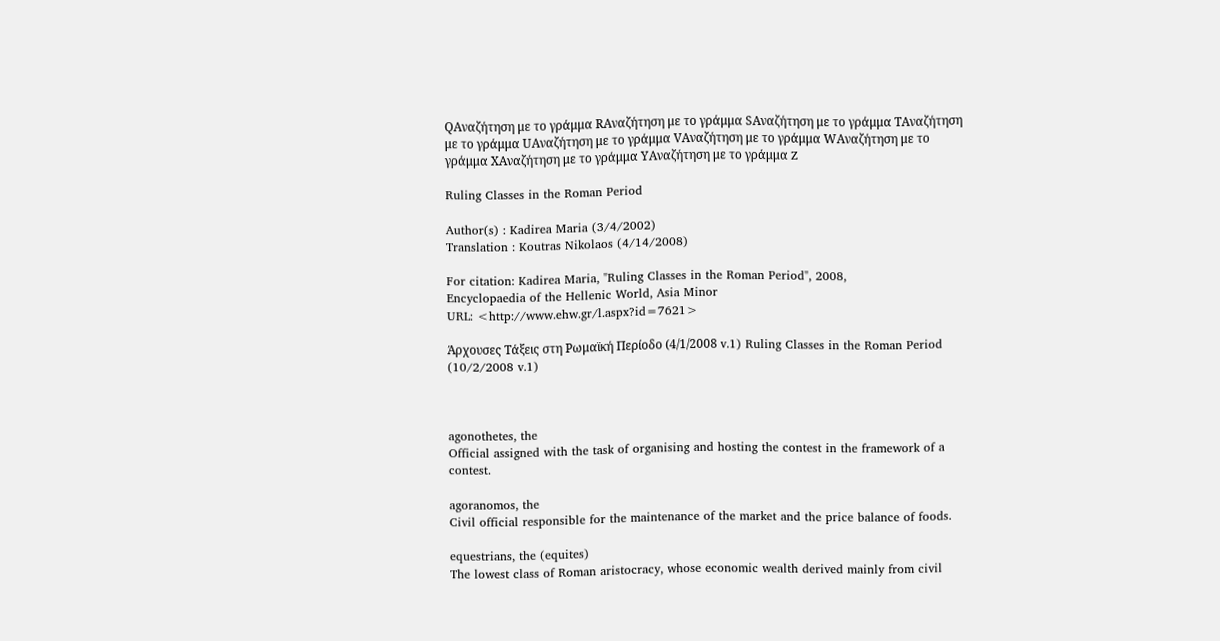QΑναζήτηση με το γράμμα RΑναζήτηση με το γράμμα SΑναζήτηση με το γράμμα TΑναζήτηση με το γράμμα UΑναζήτηση με το γράμμα VΑναζήτηση με το γράμμα WΑναζήτηση με το γράμμα XΑναζήτηση με το γράμμα YΑναζήτηση με το γράμμα Z

Ruling Classes in the Roman Period

Author(s) : Kadirea Maria (3/4/2002)
Translation : Koutras Nikolaos (4/14/2008)

For citation: Kadirea Maria, "Ruling Classes in the Roman Period", 2008,
Encyclopaedia of the Hellenic World, Asia Minor
URL: <http://www.ehw.gr/l.aspx?id=7621>

Άρχουσες Τάξεις στη Ρωμαϊκή Περίοδο (4/1/2008 v.1) Ruling Classes in the Roman Period (10/2/2008 v.1)



agonothetes, the
Official assigned with the task of organising and hosting the contest in the framework of a contest.

agoranomos, the
Civil official responsible for the maintenance of the market and the price balance of foods.

equestrians, the (equites)
The lowest class of Roman aristocracy, whose economic wealth derived mainly from civil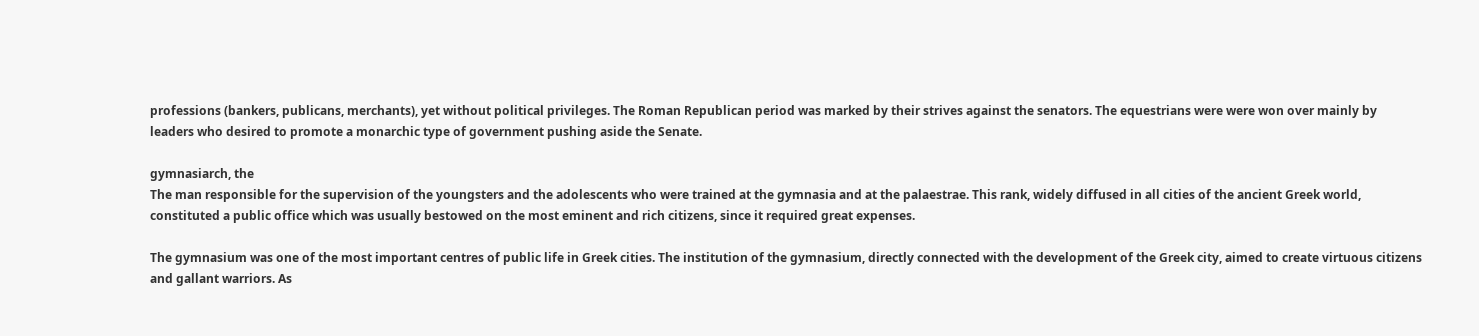professions (bankers, publicans, merchants), yet without political privileges. The Roman Republican period was marked by their strives against the senators. The equestrians were were won over mainly by leaders who desired to promote a monarchic type of government pushing aside the Senate.

gymnasiarch, the
The man responsible for the supervision of the youngsters and the adolescents who were trained at the gymnasia and at the palaestrae. This rank, widely diffused in all cities of the ancient Greek world, constituted a public office which was usually bestowed on the most eminent and rich citizens, since it required great expenses.

The gymnasium was one of the most important centres of public life in Greek cities. The institution of the gymnasium, directly connected with the development of the Greek city, aimed to create virtuous citizens and gallant warriors. As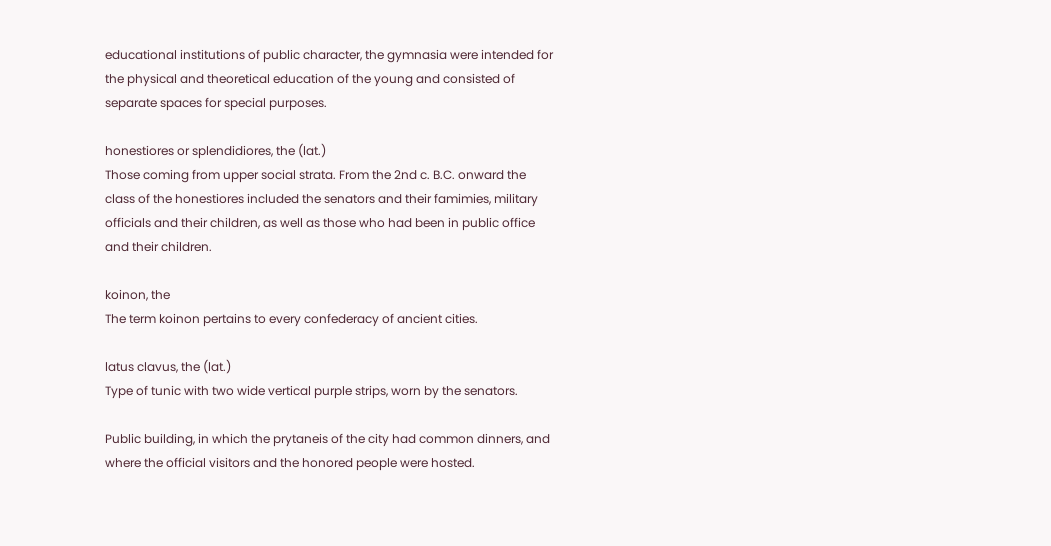educational institutions of public character, the gymnasia were intended for the physical and theoretical education of the young and consisted of separate spaces for special purposes.

honestiores or splendidiores, the (lat.)
Those coming from upper social strata. From the 2nd c. B.C. onward the class of the honestiores included the senators and their famimies, military officials and their children, as well as those who had been in public office and their children.

koinon, the
The term koinon pertains to every confederacy of ancient cities.

latus clavus, the (lat.)
Type of tunic with two wide vertical purple strips, worn by the senators.

Public building, in which the prytaneis of the city had common dinners, and where the official visitors and the honored people were hosted.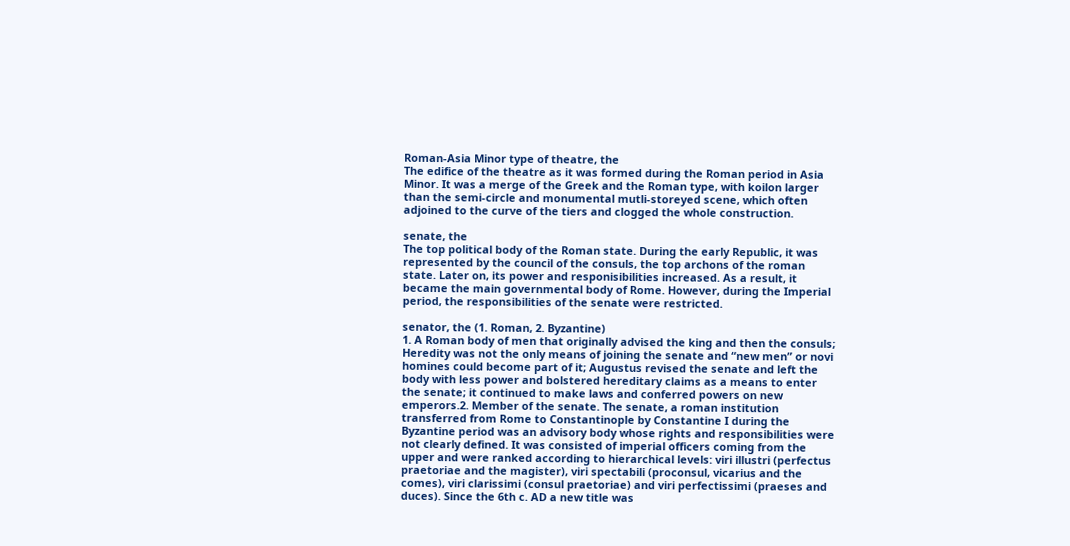Roman-Asia Minor type of theatre, the
The edifice of the theatre as it was formed during the Roman period in Asia Minor. It was a merge of the Greek and the Roman type, with koilon larger than the semi-circle and monumental mutli-storeyed scene, which often adjoined to the curve of the tiers and clogged the whole construction.

senate, the
The top political body of the Roman state. During the early Republic, it was represented by the council of the consuls, the top archons of the roman state. Later on, its power and responisibilities increased. As a result, it became the main governmental body of Rome. However, during the Imperial period, the responsibilities of the senate were restricted.

senator, the (1. Roman, 2. Byzantine)
1. A Roman body of men that originally advised the king and then the consuls; Heredity was not the only means of joining the senate and “new men” or novi homines could become part of it; Augustus revised the senate and left the body with less power and bolstered hereditary claims as a means to enter the senate; it continued to make laws and conferred powers on new emperors.2. Member of the senate. The senate, a roman institution transferred from Rome to Constantinople by Constantine I during the Byzantine period was an advisory body whose rights and responsibilities were not clearly defined. It was consisted of imperial officers coming from the upper and were ranked according to hierarchical levels: viri illustri (perfectus praetoriae and the magister), viri spectabili (proconsul, vicarius and the comes), viri clarissimi (consul praetoriae) and viri perfectissimi (praeses and duces). Since the 6th c. AD a new title was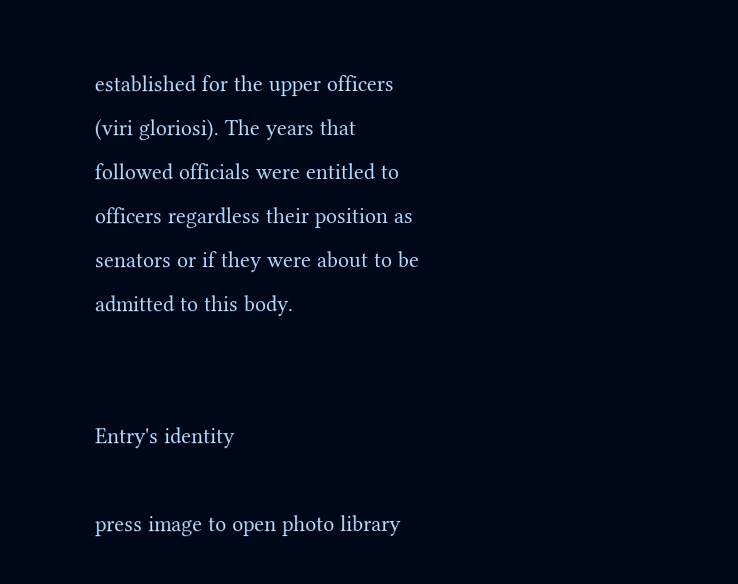established for the upper officers (viri gloriosi). The years that followed officials were entitled to officers regardless their position as senators or if they were about to be admitted to this body.


Entry's identity

press image to open photo library